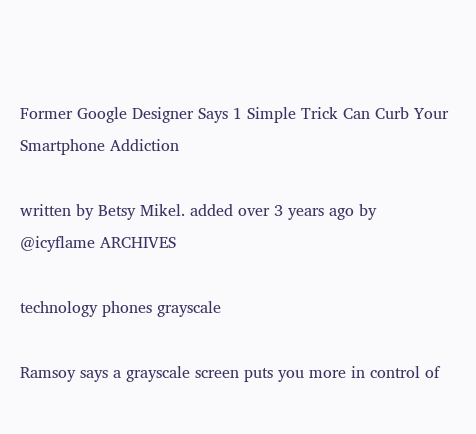Former Google Designer Says 1 Simple Trick Can Curb Your Smartphone Addiction

written by Betsy Mikel. added over 3 years ago by @icyflame ARCHIVES

technology phones grayscale

Ramsoy says a grayscale screen puts you more in control of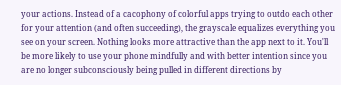your actions. Instead of a cacophony of colorful apps trying to outdo each other for your attention (and often succeeding), the grayscale equalizes everything you see on your screen. Nothing looks more attractive than the app next to it. You'll be more likely to use your phone mindfully and with better intention since you are no longer subconsciously being pulled in different directions by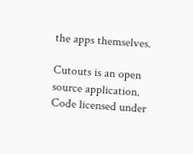the apps themselves.

Cutouts is an open source application. Code licensed under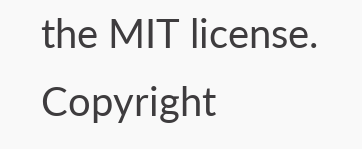the MIT license. Copyright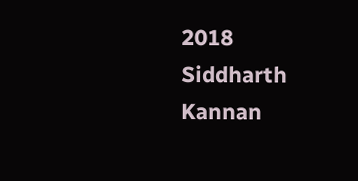2018 Siddharth Kannan